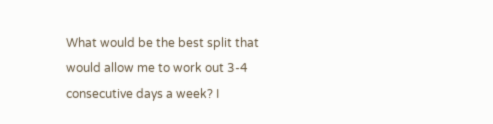What would be the best split that would allow me to work out 3-4 consecutive days a week? I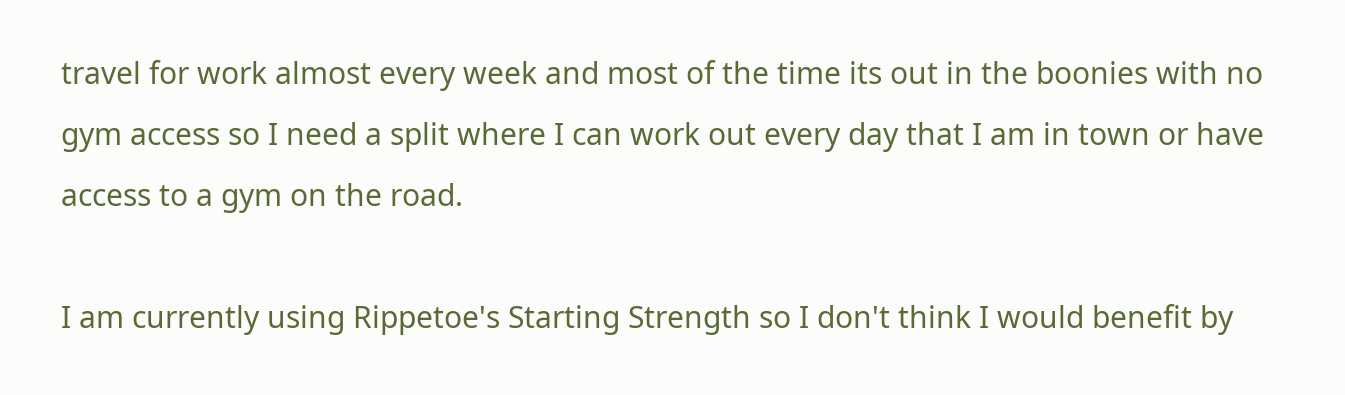travel for work almost every week and most of the time its out in the boonies with no gym access so I need a split where I can work out every day that I am in town or have access to a gym on the road.

I am currently using Rippetoe's Starting Strength so I don't think I would benefit by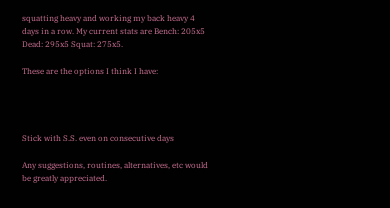squatting heavy and working my back heavy 4 days in a row. My current stats are Bench: 205x5 Dead: 295x5 Squat: 275x5.

These are the options I think I have:




Stick with S.S. even on consecutive days

Any suggestions, routines, alternatives, etc would be greatly appreciated.